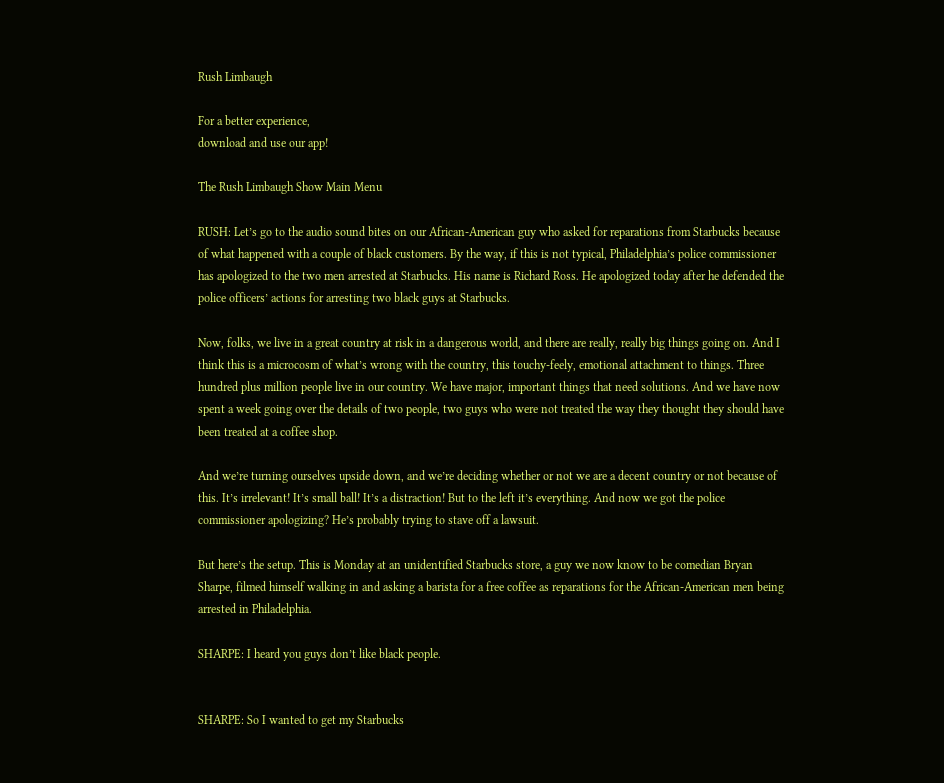Rush Limbaugh

For a better experience,
download and use our app!

The Rush Limbaugh Show Main Menu

RUSH: Let’s go to the audio sound bites on our African-American guy who asked for reparations from Starbucks because of what happened with a couple of black customers. By the way, if this is not typical, Philadelphia’s police commissioner has apologized to the two men arrested at Starbucks. His name is Richard Ross. He apologized today after he defended the police officers’ actions for arresting two black guys at Starbucks.

Now, folks, we live in a great country at risk in a dangerous world, and there are really, really big things going on. And I think this is a microcosm of what’s wrong with the country, this touchy-feely, emotional attachment to things. Three hundred plus million people live in our country. We have major, important things that need solutions. And we have now spent a week going over the details of two people, two guys who were not treated the way they thought they should have been treated at a coffee shop.

And we’re turning ourselves upside down, and we’re deciding whether or not we are a decent country or not because of this. It’s irrelevant! It’s small ball! It’s a distraction! But to the left it’s everything. And now we got the police commissioner apologizing? He’s probably trying to stave off a lawsuit.

But here’s the setup. This is Monday at an unidentified Starbucks store, a guy we now know to be comedian Bryan Sharpe, filmed himself walking in and asking a barista for a free coffee as reparations for the African-American men being arrested in Philadelphia.

SHARPE: I heard you guys don’t like black people.


SHARPE: So I wanted to get my Starbucks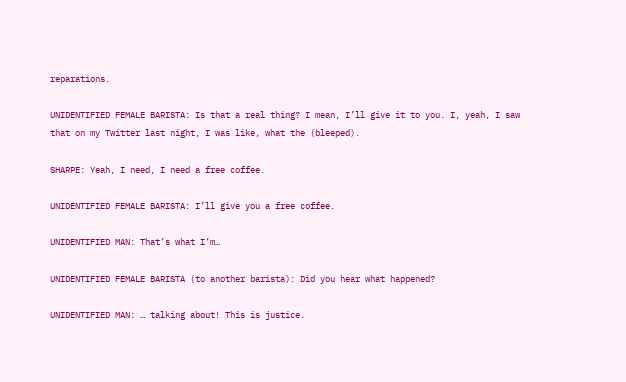reparations.

UNIDENTIFIED FEMALE BARISTA: Is that a real thing? I mean, I’ll give it to you. I, yeah, I saw that on my Twitter last night, I was like, what the (bleeped).

SHARPE: Yeah, I need, I need a free coffee.

UNIDENTIFIED FEMALE BARISTA: I’ll give you a free coffee.

UNIDENTIFIED MAN: That’s what I’m…

UNIDENTIFIED FEMALE BARISTA (to another barista): Did you hear what happened?

UNIDENTIFIED MAN: … talking about! This is justice.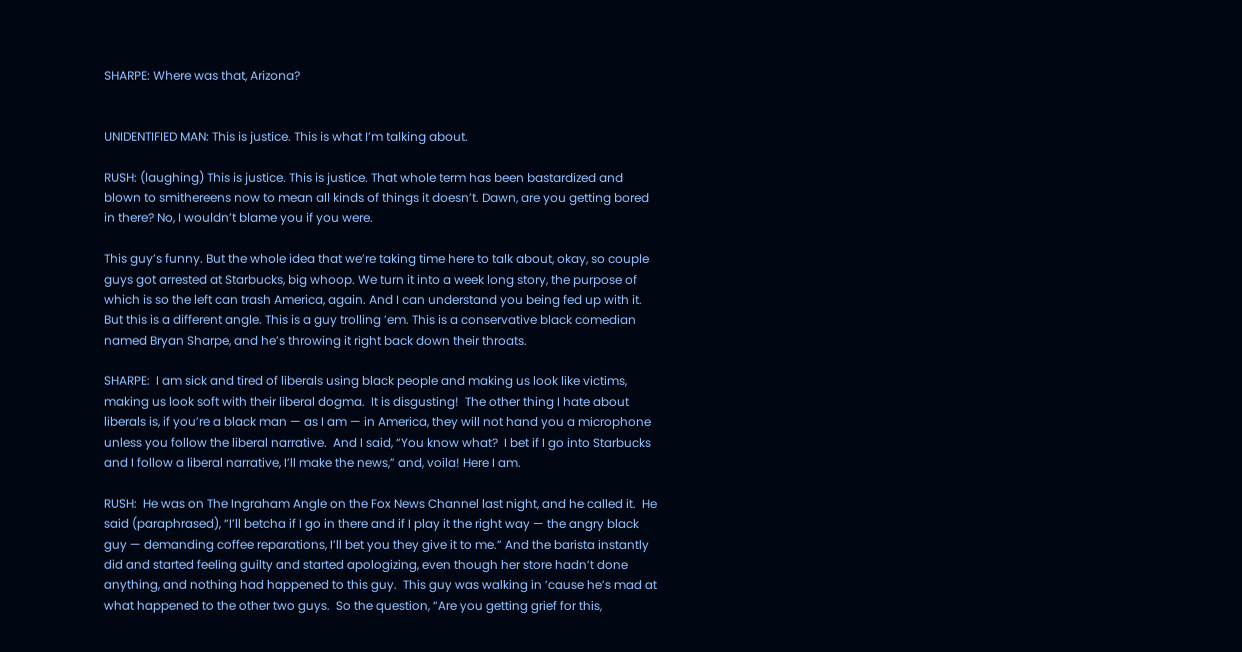SHARPE: Where was that, Arizona?


UNIDENTIFIED MAN: This is justice. This is what I’m talking about.

RUSH: (laughing) This is justice. This is justice. That whole term has been bastardized and blown to smithereens now to mean all kinds of things it doesn’t. Dawn, are you getting bored in there? No, I wouldn’t blame you if you were.

This guy’s funny. But the whole idea that we’re taking time here to talk about, okay, so couple guys got arrested at Starbucks, big whoop. We turn it into a week long story, the purpose of which is so the left can trash America, again. And I can understand you being fed up with it. But this is a different angle. This is a guy trolling ’em. This is a conservative black comedian named Bryan Sharpe, and he’s throwing it right back down their throats.

SHARPE:  I am sick and tired of liberals using black people and making us look like victims, making us look soft with their liberal dogma.  It is disgusting!  The other thing I hate about liberals is, if you’re a black man — as I am — in America, they will not hand you a microphone unless you follow the liberal narrative.  And I said, “You know what?  I bet if I go into Starbucks and I follow a liberal narrative, I’ll make the news,” and, voila! Here I am.

RUSH:  He was on The Ingraham Angle on the Fox News Channel last night, and he called it.  He said (paraphrased), “I’ll betcha if I go in there and if I play it the right way — the angry black guy — demanding coffee reparations, I’ll bet you they give it to me.” And the barista instantly did and started feeling guilty and started apologizing, even though her store hadn’t done anything, and nothing had happened to this guy.  This guy was walking in ’cause he’s mad at what happened to the other two guys.  So the question, “Are you getting grief for this,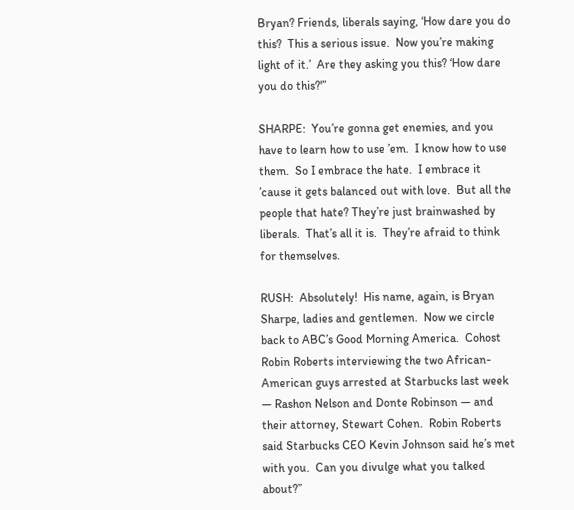Bryan? Friends, liberals saying, ‘How dare you do this?  This a serious issue.  Now you’re making light of it.’  Are they asking you this? ‘How dare you do this?'”

SHARPE:  You’re gonna get enemies, and you have to learn how to use ’em.  I know how to use them.  So I embrace the hate.  I embrace it ’cause it gets balanced out with love.  But all the people that hate? They’re just brainwashed by liberals.  That’s all it is.  They’re afraid to think for themselves.

RUSH:  Absolutely!  His name, again, is Bryan Sharpe, ladies and gentlemen.  Now we circle back to ABC’s Good Morning America.  Cohost Robin Roberts interviewing the two African-American guys arrested at Starbucks last week — Rashon Nelson and Donte Robinson — and their attorney, Stewart Cohen.  Robin Roberts said Starbucks CEO Kevin Johnson said he’s met with you.  Can you divulge what you talked about?”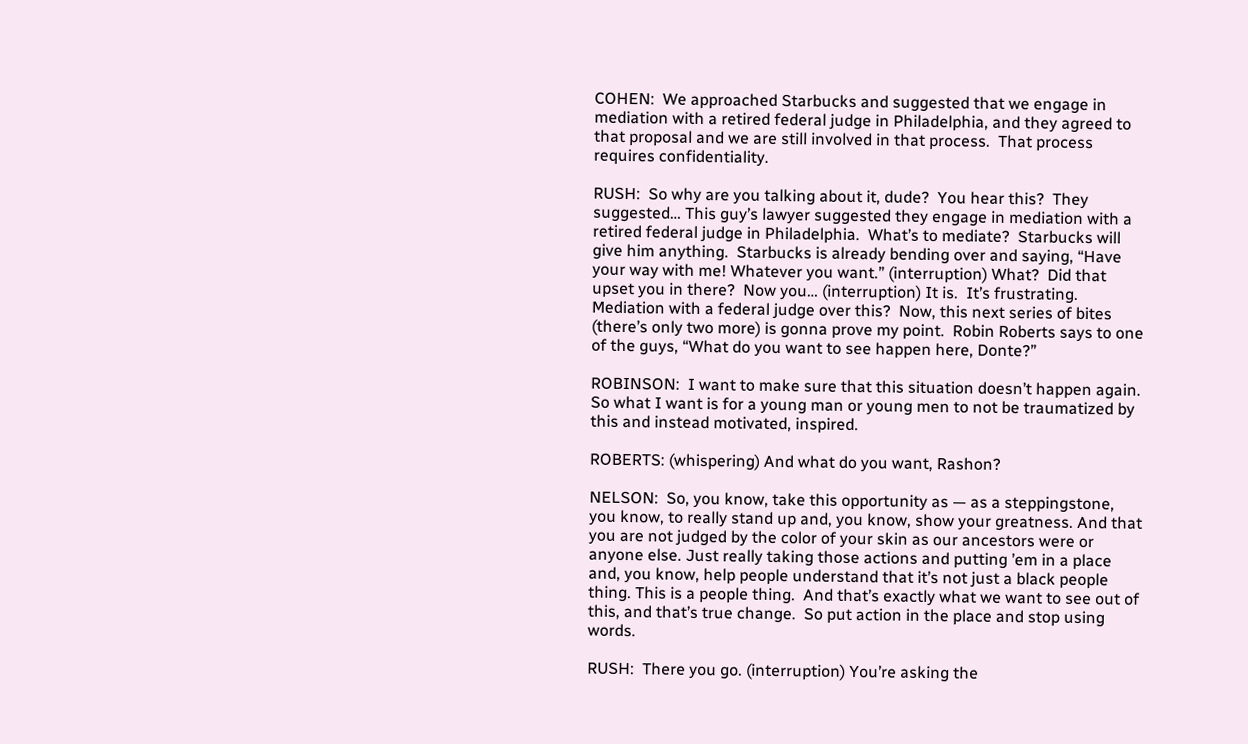COHEN:  We approached Starbucks and suggested that we engage in mediation with a retired federal judge in Philadelphia, and they agreed to that proposal and we are still involved in that process.  That process requires confidentiality.

RUSH:  So why are you talking about it, dude?  You hear this?  They suggested… This guy’s lawyer suggested they engage in mediation with a retired federal judge in Philadelphia.  What’s to mediate?  Starbucks will give him anything.  Starbucks is already bending over and saying, “Have your way with me! Whatever you want.” (interruption) What?  Did that upset you in there?  Now you… (interruption) It is.  It’s frustrating.  Mediation with a federal judge over this?  Now, this next series of bites (there’s only two more) is gonna prove my point.  Robin Roberts says to one of the guys, “What do you want to see happen here, Donte?”

ROBINSON:  I want to make sure that this situation doesn’t happen again.  So what I want is for a young man or young men to not be traumatized by this and instead motivated, inspired.

ROBERTS: (whispering) And what do you want, Rashon?

NELSON:  So, you know, take this opportunity as — as a steppingstone, you know, to really stand up and, you know, show your greatness. And that you are not judged by the color of your skin as our ancestors were or anyone else. Just really taking those actions and putting ’em in a place and, you know, help people understand that it’s not just a black people thing. This is a people thing.  And that’s exactly what we want to see out of this, and that’s true change.  So put action in the place and stop using words.

RUSH:  There you go. (interruption) You’re asking the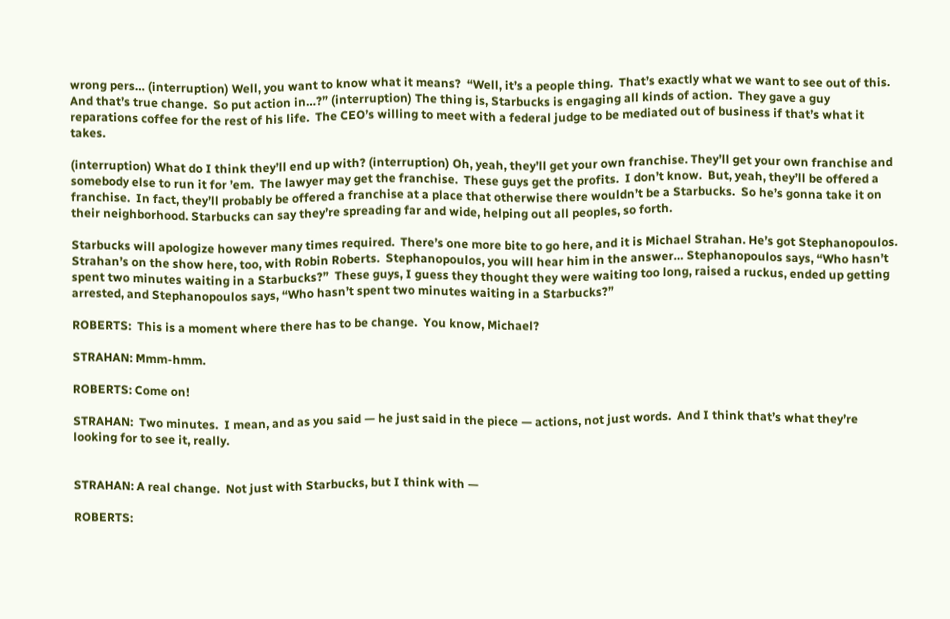wrong pers… (interruption) Well, you want to know what it means?  “Well, it’s a people thing.  That’s exactly what we want to see out of this.  And that’s true change.  So put action in…?” (interruption) The thing is, Starbucks is engaging all kinds of action.  They gave a guy reparations coffee for the rest of his life.  The CEO’s willing to meet with a federal judge to be mediated out of business if that’s what it takes.

(interruption) What do I think they’ll end up with? (interruption) Oh, yeah, they’ll get your own franchise. They’ll get your own franchise and somebody else to run it for ’em.  The lawyer may get the franchise.  These guys get the profits.  I don’t know.  But, yeah, they’ll be offered a franchise.  In fact, they’ll probably be offered a franchise at a place that otherwise there wouldn’t be a Starbucks.  So he’s gonna take it on their neighborhood. Starbucks can say they’re spreading far and wide, helping out all peoples, so forth.

Starbucks will apologize however many times required.  There’s one more bite to go here, and it is Michael Strahan. He’s got Stephanopoulos.  Strahan’s on the show here, too, with Robin Roberts.  Stephanopoulos, you will hear him in the answer… Stephanopoulos says, “Who hasn’t spent two minutes waiting in a Starbucks?”  These guys, I guess they thought they were waiting too long, raised a ruckus, ended up getting arrested, and Stephanopoulos says, “Who hasn’t spent two minutes waiting in a Starbucks?”

ROBERTS:  This is a moment where there has to be change.  You know, Michael?

STRAHAN: Mmm-hmm.

ROBERTS: Come on!

STRAHAN:  Two minutes.  I mean, and as you said — he just said in the piece — actions, not just words.  And I think that’s what they’re looking for to see it, really.


STRAHAN: A real change.  Not just with Starbucks, but I think with —

ROBERTS: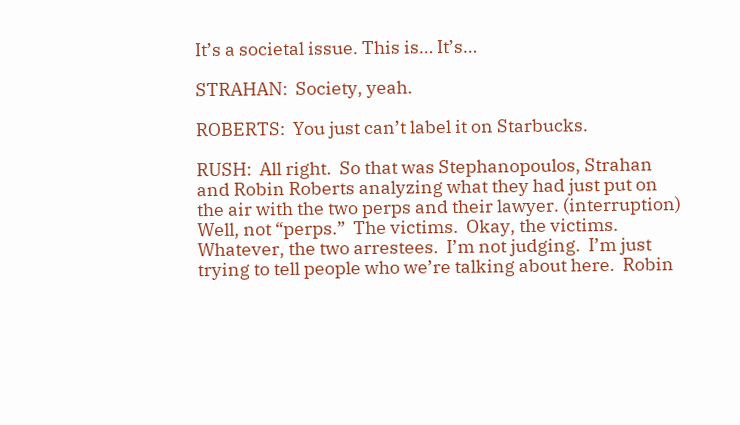It’s a societal issue. This is… It’s…

STRAHAN:  Society, yeah.

ROBERTS:  You just can’t label it on Starbucks.

RUSH:  All right.  So that was Stephanopoulos, Strahan and Robin Roberts analyzing what they had just put on the air with the two perps and their lawyer. (interruption) Well, not “perps.”  The victims.  Okay, the victims.  Whatever, the two arrestees.  I’m not judging.  I’m just trying to tell people who we’re talking about here.  Robin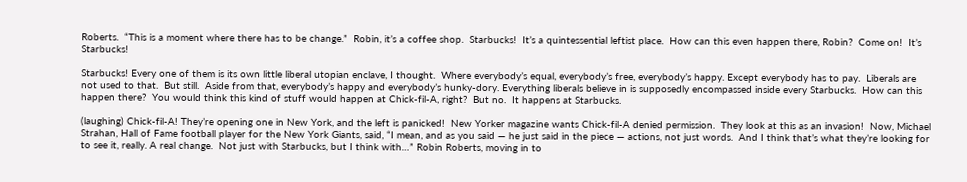Roberts.  “This is a moment where there has to be change.”  Robin, it’s a coffee shop.  Starbucks!  It’s a quintessential leftist place.  How can this even happen there, Robin?  Come on!  It’s Starbucks!

Starbucks! Every one of them is its own little liberal utopian enclave, I thought.  Where everybody’s equal, everybody’s free, everybody’s happy. Except everybody has to pay.  Liberals are not used to that.  But still.  Aside from that, everybody’s happy and everybody’s hunky-dory. Everything liberals believe in is supposedly encompassed inside every Starbucks.  How can this happen there?  You would think this kind of stuff would happen at Chick-fil-A, right?  But no.  It happens at Starbucks.

(laughing) Chick-fil-A! They’re opening one in New York, and the left is panicked!  New Yorker magazine wants Chick-fil-A denied permission.  They look at this as an invasion!  Now, Michael Strahan, Hall of Fame football player for the New York Giants, said, “I mean, and as you said — he just said in the piece — actions, not just words.  And I think that’s what they’re looking for to see it, really. A real change.  Not just with Starbucks, but I think with…” Robin Roberts, moving in to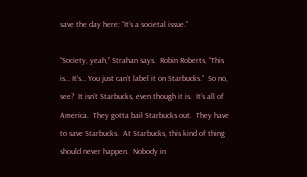save the day here: “It’s a societal issue.”

“Society, yeah,” Strahan says.  Robin Roberts, “This is… It’s… You just can’t label it on Starbucks.”  So no, see?  It isn’t Starbucks, even though it is.  It’s all of America.  They gotta bail Starbucks out.  They have to save Starbucks.  At Starbucks, this kind of thing should never happen.  Nobody in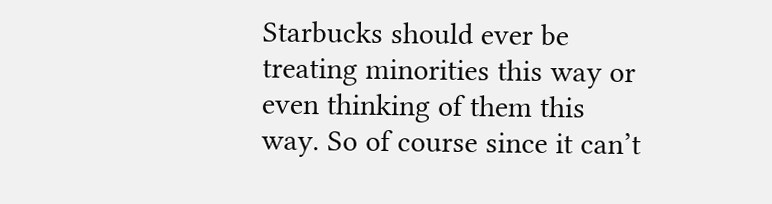Starbucks should ever be treating minorities this way or even thinking of them this way. So of course since it can’t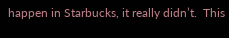happen in Starbucks, it really didn’t.  This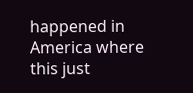happened in America where this just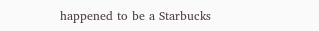happened to be a Starbucks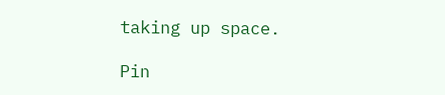taking up space.

Pin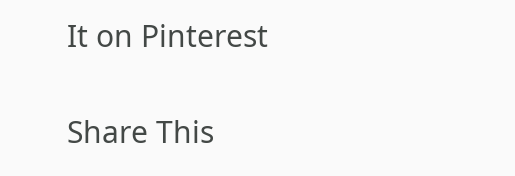It on Pinterest

Share This